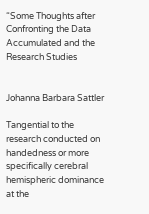“Some Thoughts after Confronting the Data Accumulated and the Research Studies


Johanna Barbara Sattler

Tangential to the research conducted on handedness or more specifically cerebral hemispheric dominance at the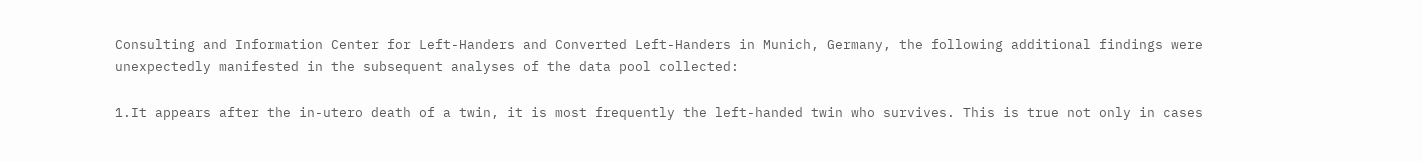Consulting and Information Center for Left-Handers and Converted Left-Handers in Munich, Germany, the following additional findings were unexpectedly manifested in the subsequent analyses of the data pool collected:

1.It appears after the in-utero death of a twin, it is most frequently the left-handed twin who survives. This is true not only in cases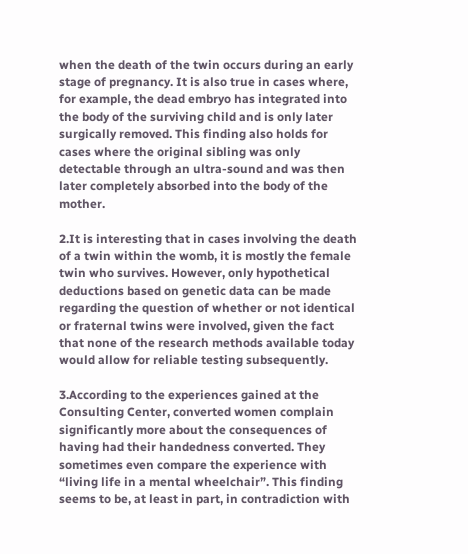when the death of the twin occurs during an early stage of pregnancy. It is also true in cases where, for example, the dead embryo has integrated into the body of the surviving child and is only later surgically removed. This finding also holds for cases where the original sibling was only detectable through an ultra-sound and was then later completely absorbed into the body of the mother.

2.It is interesting that in cases involving the death of a twin within the womb, it is mostly the female twin who survives. However, only hypothetical deductions based on genetic data can be made regarding the question of whether or not identical or fraternal twins were involved, given the fact that none of the research methods available today would allow for reliable testing subsequently.

3.According to the experiences gained at the Consulting Center, converted women complain significantly more about the consequences of having had their handedness converted. They sometimes even compare the experience with “living life in a mental wheelchair”. This finding seems to be, at least in part, in contradiction with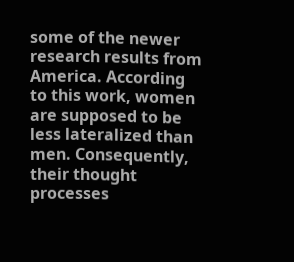some of the newer research results from America. According to this work, women are supposed to be less lateralized than men. Consequently, their thought processes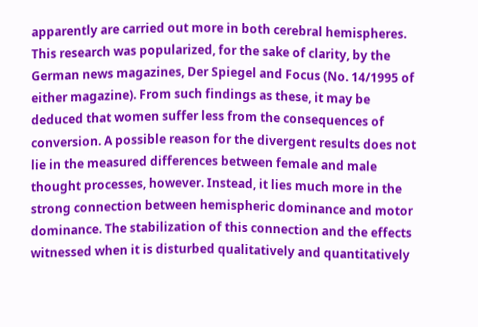apparently are carried out more in both cerebral hemispheres. This research was popularized, for the sake of clarity, by the German news magazines, Der Spiegel and Focus (No. 14/1995 of either magazine). From such findings as these, it may be deduced that women suffer less from the consequences of conversion. A possible reason for the divergent results does not lie in the measured differences between female and male thought processes, however. Instead, it lies much more in the strong connection between hemispheric dominance and motor dominance. The stabilization of this connection and the effects witnessed when it is disturbed qualitatively and quantitatively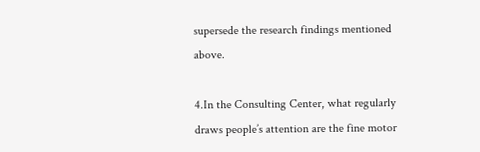supersede the research findings mentioned above.

4.In the Consulting Center, what regularly draws people’s attention are the fine motor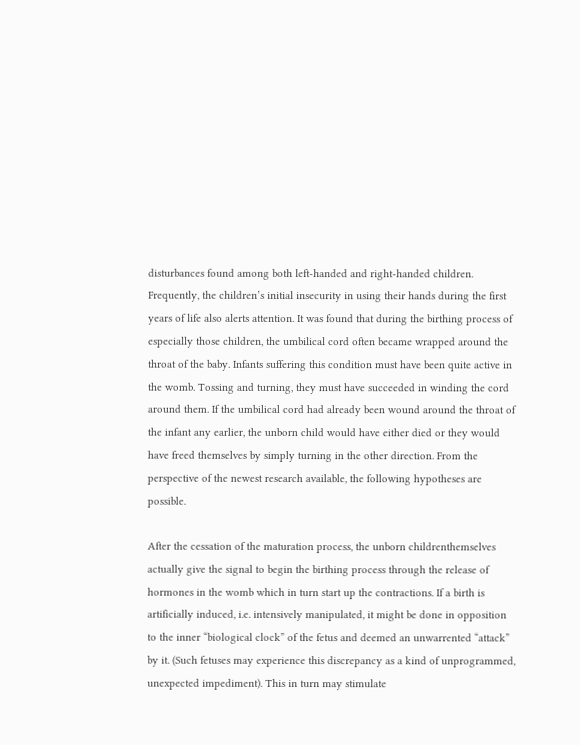disturbances found among both left-handed and right-handed children. Frequently, the children’s initial insecurity in using their hands during the first years of life also alerts attention. It was found that during the birthing process of especially those children, the umbilical cord often became wrapped around the throat of the baby. Infants suffering this condition must have been quite active in the womb. Tossing and turning, they must have succeeded in winding the cord around them. If the umbilical cord had already been wound around the throat of the infant any earlier, the unborn child would have either died or they would have freed themselves by simply turning in the other direction. From the perspective of the newest research available, the following hypotheses are possible.

After the cessation of the maturation process, the unborn childrenthemselves actually give the signal to begin the birthing process through the release of hormones in the womb which in turn start up the contractions. If a birth is artificially induced, i.e. intensively manipulated, it might be done in opposition to the inner “biological clock” of the fetus and deemed an unwarrented “attack” by it. (Such fetuses may experience this discrepancy as a kind of unprogrammed, unexpected impediment). This in turn may stimulate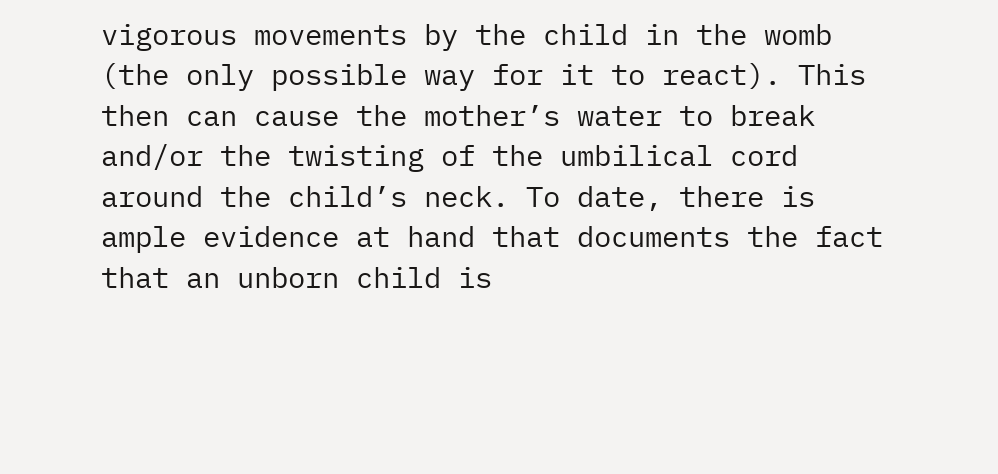vigorous movements by the child in the womb (the only possible way for it to react). This then can cause the mother’s water to break and/or the twisting of the umbilical cord around the child’s neck. To date, there is ample evidence at hand that documents the fact that an unborn child is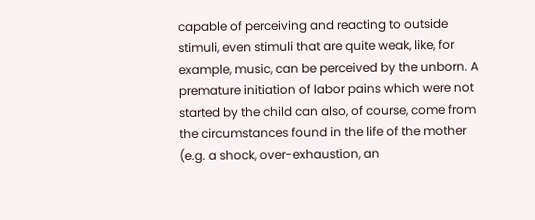capable of perceiving and reacting to outside stimuli, even stimuli that are quite weak, like, for example, music, can be perceived by the unborn. A premature initiation of labor pains which were not started by the child can also, of course, come from the circumstances found in the life of the mother (e.g. a shock, over-exhaustion, an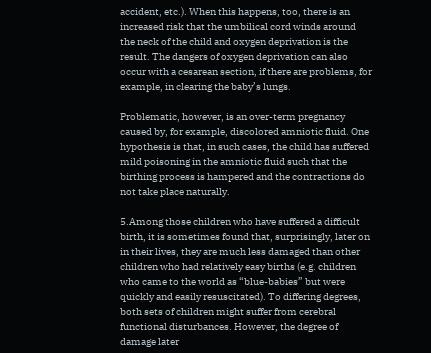accident, etc.). When this happens, too, there is an increased risk that the umbilical cord winds around the neck of the child and oxygen deprivation is the result. The dangers of oxygen deprivation can also occur with a cesarean section, if there are problems, for example, in clearing the baby’s lungs.

Problematic, however, is an over-term pregnancy caused by, for example, discolored amniotic fluid. One hypothesis is that, in such cases, the child has suffered mild poisoning in the amniotic fluid such that the birthing process is hampered and the contractions do not take place naturally.

5.Among those children who have suffered a difficult birth, it is sometimes found that, surprisingly, later on in their lives, they are much less damaged than other children who had relatively easy births (e.g. children who came to the world as “blue-babies” but were quickly and easily resuscitated). To differing degrees, both sets of children might suffer from cerebral functional disturbances. However, the degree of damage later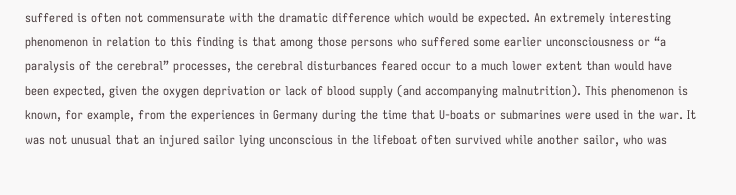suffered is often not commensurate with the dramatic difference which would be expected. An extremely interesting phenomenon in relation to this finding is that among those persons who suffered some earlier unconsciousness or “a paralysis of the cerebral” processes, the cerebral disturbances feared occur to a much lower extent than would have been expected, given the oxygen deprivation or lack of blood supply (and accompanying malnutrition). This phenomenon is known, for example, from the experiences in Germany during the time that U-boats or submarines were used in the war. It was not unusual that an injured sailor lying unconscious in the lifeboat often survived while another sailor, who was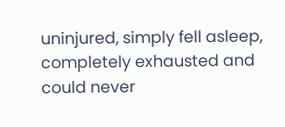uninjured, simply fell asleep, completely exhausted and could never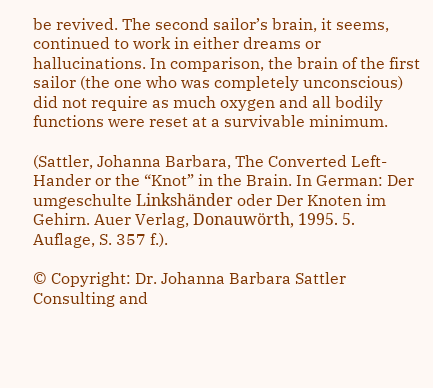be revived. The second sailor’s brain, it seems, continued to work in either dreams or hallucinations. In comparison, the brain of the first sailor (the one who was completely unconscious) did not require as much oxygen and all bodily functions were reset at a survivable minimum.

(Sattler, Johanna Barbara, The Converted Left-Hander or the “Knot” in the Brain. In German: Der umgeschulte Linkshänder oder Der Knoten im Gehirn. Auer Verlag, Donauwörth, 1995. 5. Auflage, S. 357 f.).

© Copyright: Dr. Johanna Barbara Sattler
Consulting and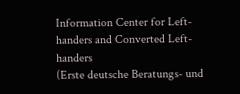Information Center for Left-handers and Converted Left-handers
(Erste deutsche Beratungs- und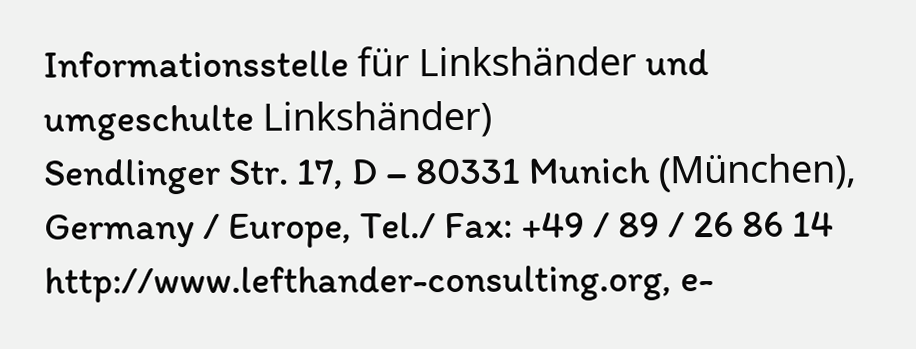Informationsstelle für Linkshänder und umgeschulte Linkshänder)
Sendlinger Str. 17, D – 80331 Munich (München), Germany / Europe, Tel./ Fax: +49 / 89 / 26 86 14
http://www.lefthander-consulting.org, e-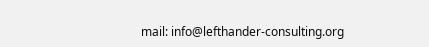mail: info@lefthander-consulting.org